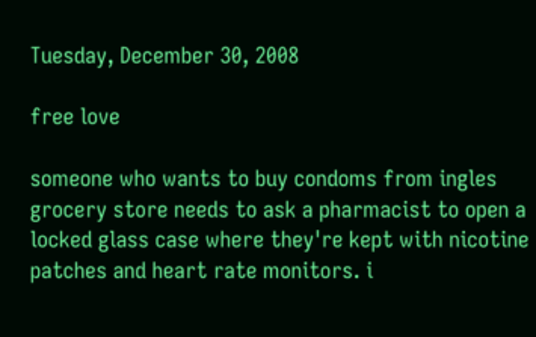Tuesday, December 30, 2008

free love

someone who wants to buy condoms from ingles grocery store needs to ask a pharmacist to open a locked glass case where they're kept with nicotine patches and heart rate monitors. i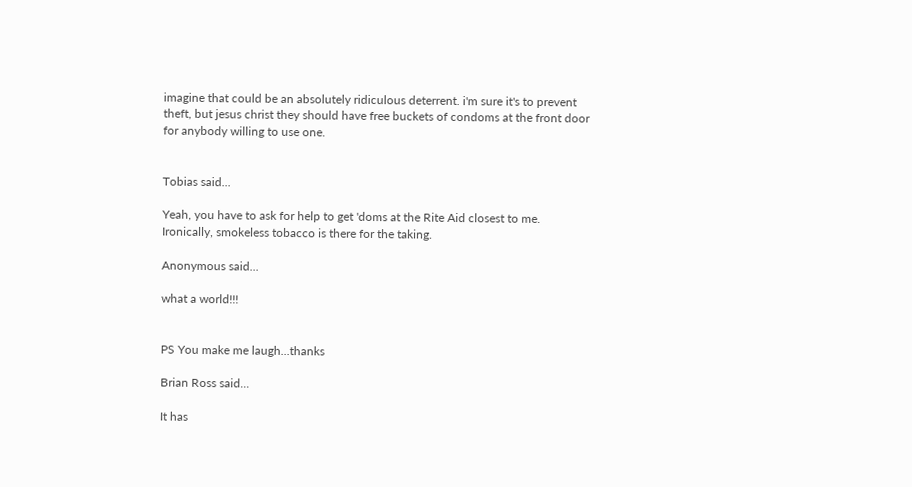imagine that could be an absolutely ridiculous deterrent. i'm sure it's to prevent theft, but jesus christ they should have free buckets of condoms at the front door for anybody willing to use one.


Tobias said...

Yeah, you have to ask for help to get 'doms at the Rite Aid closest to me. Ironically, smokeless tobacco is there for the taking.

Anonymous said...

what a world!!!


PS You make me laugh...thanks

Brian Ross said...

It has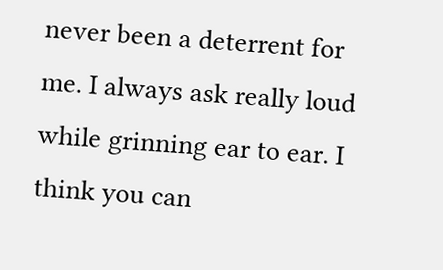never been a deterrent for me. I always ask really loud while grinning ear to ear. I think you can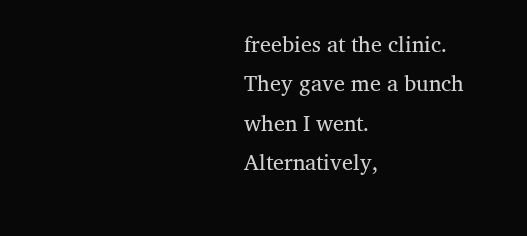freebies at the clinic. They gave me a bunch when I went. Alternatively,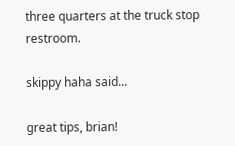three quarters at the truck stop restroom.

skippy haha said...

great tips, brian!